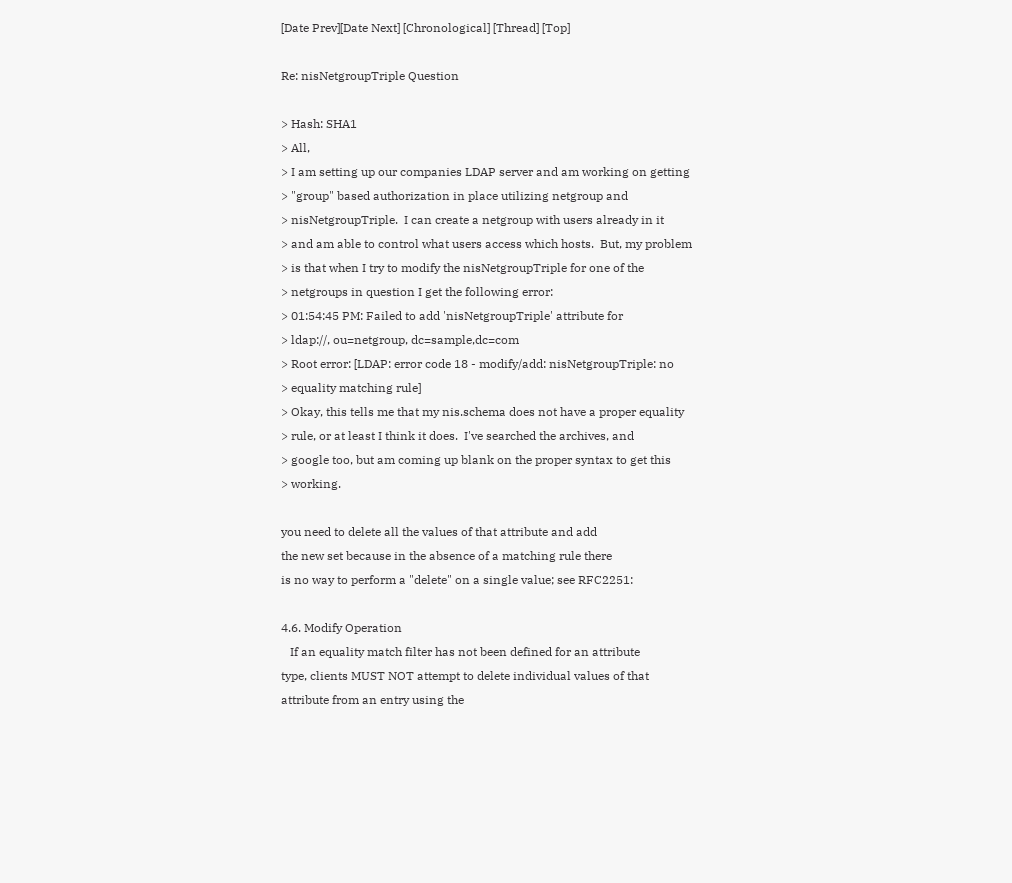[Date Prev][Date Next] [Chronological] [Thread] [Top]

Re: nisNetgroupTriple Question

> Hash: SHA1
> All,
> I am setting up our companies LDAP server and am working on getting
> "group" based authorization in place utilizing netgroup and
> nisNetgroupTriple.  I can create a netgroup with users already in it
> and am able to control what users access which hosts.  But, my problem
> is that when I try to modify the nisNetgroupTriple for one of the
> netgroups in question I get the following error:
> 01:54:45 PM: Failed to add 'nisNetgroupTriple' attribute for
> ldap://, ou=netgroup, dc=sample,dc=com
> Root error: [LDAP: error code 18 - modify/add: nisNetgroupTriple: no
> equality matching rule]
> Okay, this tells me that my nis.schema does not have a proper equality
> rule, or at least I think it does.  I've searched the archives, and
> google too, but am coming up blank on the proper syntax to get this
> working.

you need to delete all the values of that attribute and add
the new set because in the absence of a matching rule there
is no way to perform a "delete" on a single value; see RFC2251:

4.6. Modify Operation
   If an equality match filter has not been defined for an attribute
type, clients MUST NOT attempt to delete individual values of that
attribute from an entry using the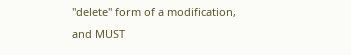"delete" form of a modification,
and MUST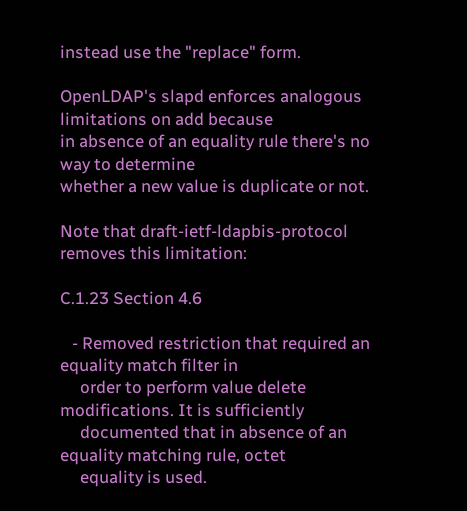instead use the "replace" form.

OpenLDAP's slapd enforces analogous limitations on add because
in absence of an equality rule there's no way to determine
whether a new value is duplicate or not.

Note that draft-ietf-ldapbis-protocol removes this limitation:

C.1.23 Section 4.6

   - Removed restriction that required an equality match filter in
     order to perform value delete modifications. It is sufficiently
     documented that in absence of an equality matching rule, octet
     equality is used.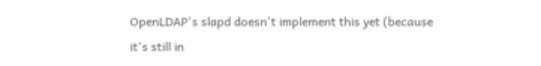OpenLDAP's slapd doesn't implement this yet (because
it's still in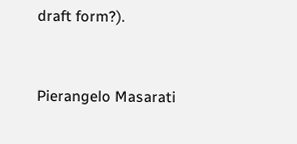draft form?).


Pierangelo Masarati